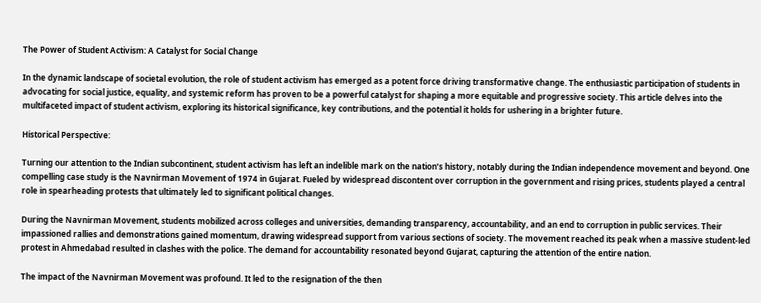The Power of Student Activism: A Catalyst for Social Change

In the dynamic landscape of societal evolution, the role of student activism has emerged as a potent force driving transformative change. The enthusiastic participation of students in advocating for social justice, equality, and systemic reform has proven to be a powerful catalyst for shaping a more equitable and progressive society. This article delves into the multifaceted impact of student activism, exploring its historical significance, key contributions, and the potential it holds for ushering in a brighter future.

Historical Perspective:

Turning our attention to the Indian subcontinent, student activism has left an indelible mark on the nation’s history, notably during the Indian independence movement and beyond. One compelling case study is the Navnirman Movement of 1974 in Gujarat. Fueled by widespread discontent over corruption in the government and rising prices, students played a central role in spearheading protests that ultimately led to significant political changes.

During the Navnirman Movement, students mobilized across colleges and universities, demanding transparency, accountability, and an end to corruption in public services. Their impassioned rallies and demonstrations gained momentum, drawing widespread support from various sections of society. The movement reached its peak when a massive student-led protest in Ahmedabad resulted in clashes with the police. The demand for accountability resonated beyond Gujarat, capturing the attention of the entire nation.

The impact of the Navnirman Movement was profound. It led to the resignation of the then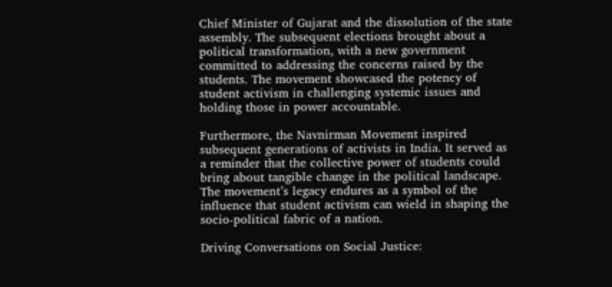Chief Minister of Gujarat and the dissolution of the state assembly. The subsequent elections brought about a political transformation, with a new government committed to addressing the concerns raised by the students. The movement showcased the potency of student activism in challenging systemic issues and holding those in power accountable.

Furthermore, the Navnirman Movement inspired subsequent generations of activists in India. It served as a reminder that the collective power of students could bring about tangible change in the political landscape. The movement’s legacy endures as a symbol of the influence that student activism can wield in shaping the socio-political fabric of a nation.

Driving Conversations on Social Justice: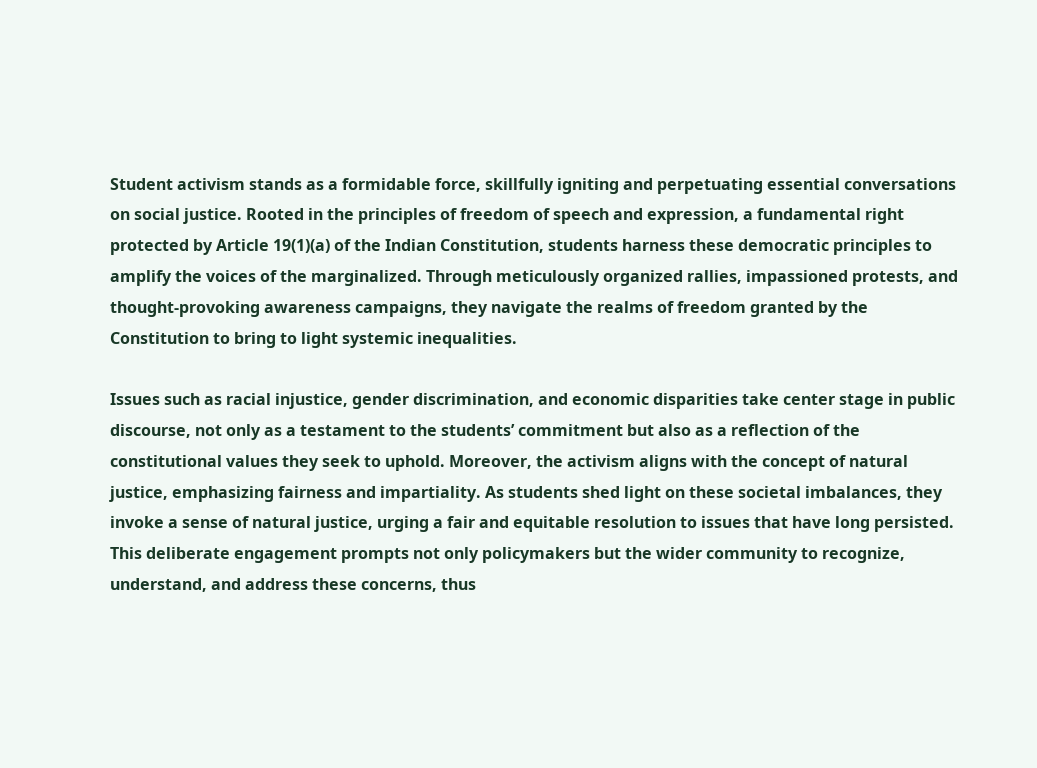Student activism stands as a formidable force, skillfully igniting and perpetuating essential conversations on social justice. Rooted in the principles of freedom of speech and expression, a fundamental right protected by Article 19(1)(a) of the Indian Constitution, students harness these democratic principles to amplify the voices of the marginalized. Through meticulously organized rallies, impassioned protests, and thought-provoking awareness campaigns, they navigate the realms of freedom granted by the Constitution to bring to light systemic inequalities.

Issues such as racial injustice, gender discrimination, and economic disparities take center stage in public discourse, not only as a testament to the students’ commitment but also as a reflection of the constitutional values they seek to uphold. Moreover, the activism aligns with the concept of natural justice, emphasizing fairness and impartiality. As students shed light on these societal imbalances, they invoke a sense of natural justice, urging a fair and equitable resolution to issues that have long persisted. This deliberate engagement prompts not only policymakers but the wider community to recognize, understand, and address these concerns, thus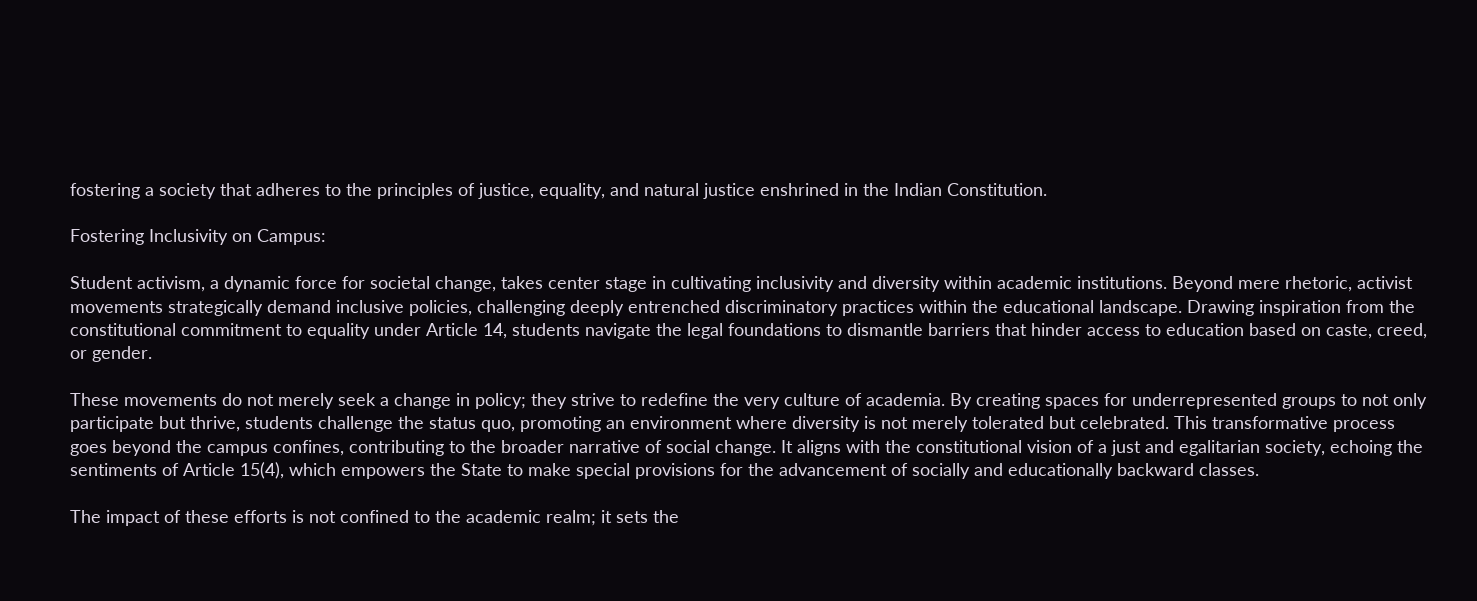fostering a society that adheres to the principles of justice, equality, and natural justice enshrined in the Indian Constitution.

Fostering Inclusivity on Campus:

Student activism, a dynamic force for societal change, takes center stage in cultivating inclusivity and diversity within academic institutions. Beyond mere rhetoric, activist movements strategically demand inclusive policies, challenging deeply entrenched discriminatory practices within the educational landscape. Drawing inspiration from the constitutional commitment to equality under Article 14, students navigate the legal foundations to dismantle barriers that hinder access to education based on caste, creed, or gender.

These movements do not merely seek a change in policy; they strive to redefine the very culture of academia. By creating spaces for underrepresented groups to not only participate but thrive, students challenge the status quo, promoting an environment where diversity is not merely tolerated but celebrated. This transformative process goes beyond the campus confines, contributing to the broader narrative of social change. It aligns with the constitutional vision of a just and egalitarian society, echoing the sentiments of Article 15(4), which empowers the State to make special provisions for the advancement of socially and educationally backward classes.

The impact of these efforts is not confined to the academic realm; it sets the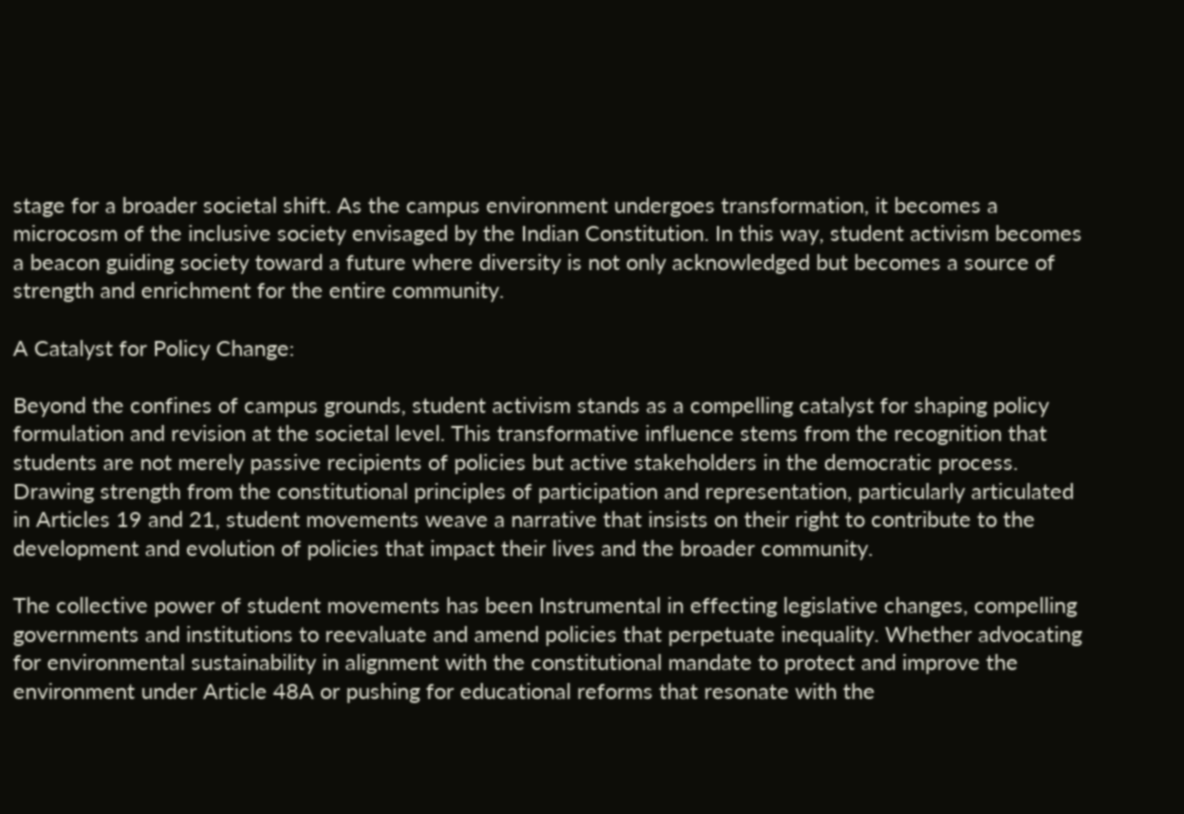stage for a broader societal shift. As the campus environment undergoes transformation, it becomes a microcosm of the inclusive society envisaged by the Indian Constitution. In this way, student activism becomes a beacon guiding society toward a future where diversity is not only acknowledged but becomes a source of strength and enrichment for the entire community.

A Catalyst for Policy Change:

Beyond the confines of campus grounds, student activism stands as a compelling catalyst for shaping policy formulation and revision at the societal level. This transformative influence stems from the recognition that students are not merely passive recipients of policies but active stakeholders in the democratic process. Drawing strength from the constitutional principles of participation and representation, particularly articulated in Articles 19 and 21, student movements weave a narrative that insists on their right to contribute to the development and evolution of policies that impact their lives and the broader community.

The collective power of student movements has been Instrumental in effecting legislative changes, compelling governments and institutions to reevaluate and amend policies that perpetuate inequality. Whether advocating for environmental sustainability in alignment with the constitutional mandate to protect and improve the environment under Article 48A or pushing for educational reforms that resonate with the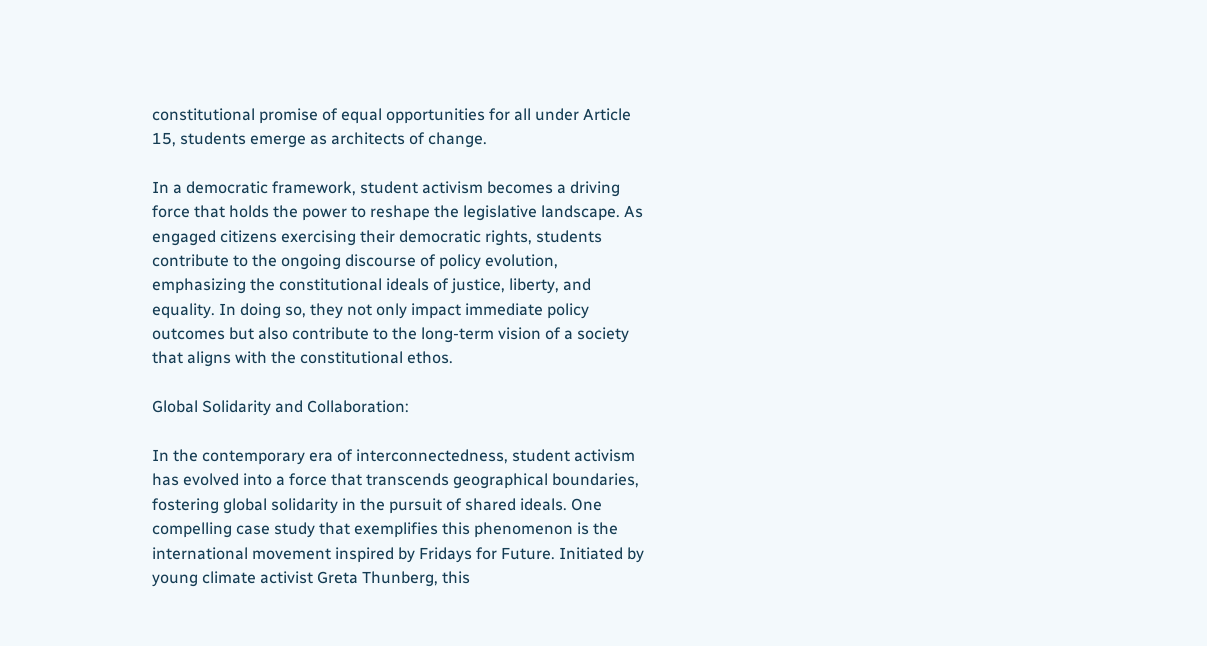constitutional promise of equal opportunities for all under Article 15, students emerge as architects of change.

In a democratic framework, student activism becomes a driving force that holds the power to reshape the legislative landscape. As engaged citizens exercising their democratic rights, students contribute to the ongoing discourse of policy evolution, emphasizing the constitutional ideals of justice, liberty, and equality. In doing so, they not only impact immediate policy outcomes but also contribute to the long-term vision of a society that aligns with the constitutional ethos.

Global Solidarity and Collaboration:

In the contemporary era of interconnectedness, student activism has evolved into a force that transcends geographical boundaries, fostering global solidarity in the pursuit of shared ideals. One compelling case study that exemplifies this phenomenon is the international movement inspired by Fridays for Future. Initiated by young climate activist Greta Thunberg, this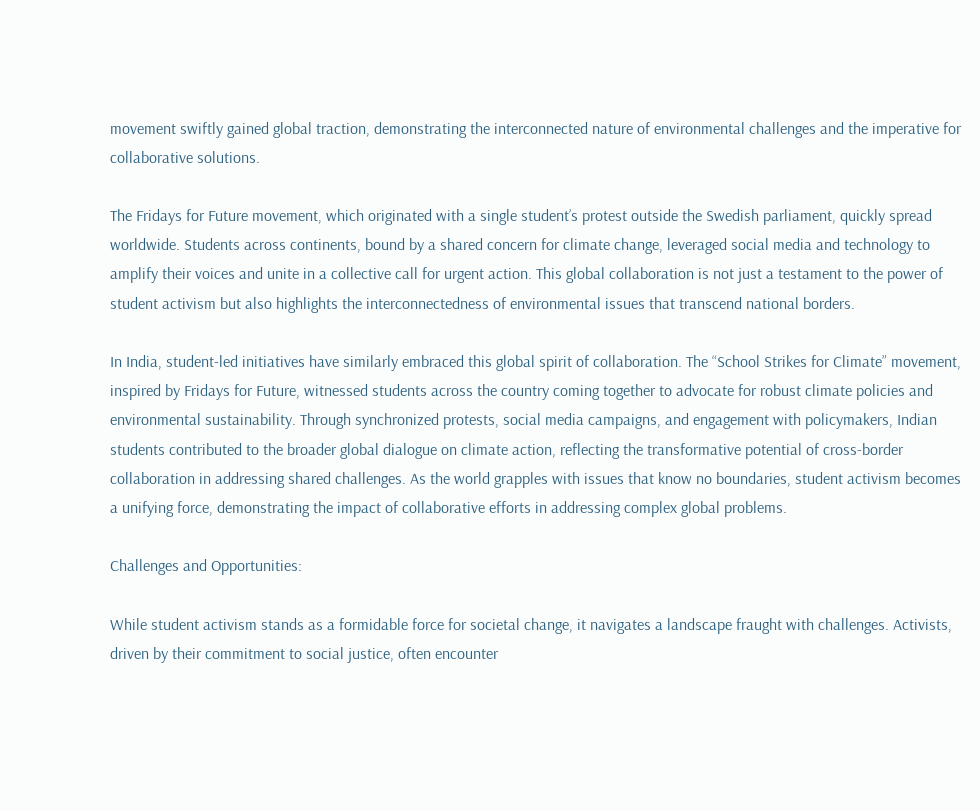movement swiftly gained global traction, demonstrating the interconnected nature of environmental challenges and the imperative for collaborative solutions.

The Fridays for Future movement, which originated with a single student’s protest outside the Swedish parliament, quickly spread worldwide. Students across continents, bound by a shared concern for climate change, leveraged social media and technology to amplify their voices and unite in a collective call for urgent action. This global collaboration is not just a testament to the power of student activism but also highlights the interconnectedness of environmental issues that transcend national borders.

In India, student-led initiatives have similarly embraced this global spirit of collaboration. The “School Strikes for Climate” movement, inspired by Fridays for Future, witnessed students across the country coming together to advocate for robust climate policies and environmental sustainability. Through synchronized protests, social media campaigns, and engagement with policymakers, Indian students contributed to the broader global dialogue on climate action, reflecting the transformative potential of cross-border collaboration in addressing shared challenges. As the world grapples with issues that know no boundaries, student activism becomes a unifying force, demonstrating the impact of collaborative efforts in addressing complex global problems.

Challenges and Opportunities:

While student activism stands as a formidable force for societal change, it navigates a landscape fraught with challenges. Activists, driven by their commitment to social justice, often encounter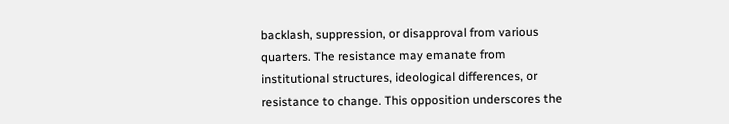backlash, suppression, or disapproval from various quarters. The resistance may emanate from institutional structures, ideological differences, or resistance to change. This opposition underscores the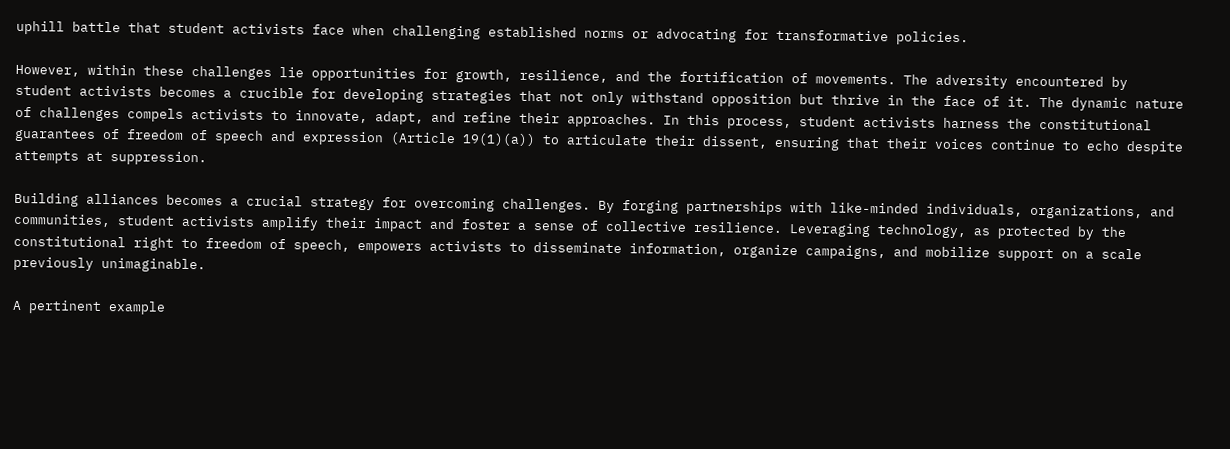uphill battle that student activists face when challenging established norms or advocating for transformative policies.

However, within these challenges lie opportunities for growth, resilience, and the fortification of movements. The adversity encountered by student activists becomes a crucible for developing strategies that not only withstand opposition but thrive in the face of it. The dynamic nature of challenges compels activists to innovate, adapt, and refine their approaches. In this process, student activists harness the constitutional guarantees of freedom of speech and expression (Article 19(1)(a)) to articulate their dissent, ensuring that their voices continue to echo despite attempts at suppression.

Building alliances becomes a crucial strategy for overcoming challenges. By forging partnerships with like-minded individuals, organizations, and communities, student activists amplify their impact and foster a sense of collective resilience. Leveraging technology, as protected by the constitutional right to freedom of speech, empowers activists to disseminate information, organize campaigns, and mobilize support on a scale previously unimaginable.

A pertinent example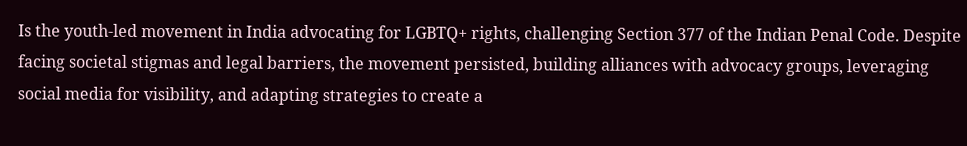Is the youth-led movement in India advocating for LGBTQ+ rights, challenging Section 377 of the Indian Penal Code. Despite facing societal stigmas and legal barriers, the movement persisted, building alliances with advocacy groups, leveraging social media for visibility, and adapting strategies to create a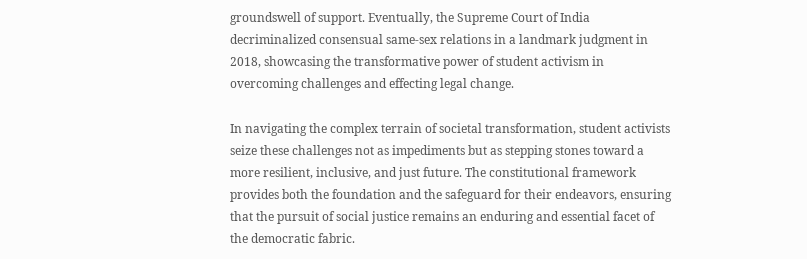groundswell of support. Eventually, the Supreme Court of India decriminalized consensual same-sex relations in a landmark judgment in 2018, showcasing the transformative power of student activism in overcoming challenges and effecting legal change.

In navigating the complex terrain of societal transformation, student activists seize these challenges not as impediments but as stepping stones toward a more resilient, inclusive, and just future. The constitutional framework provides both the foundation and the safeguard for their endeavors, ensuring that the pursuit of social justice remains an enduring and essential facet of the democratic fabric.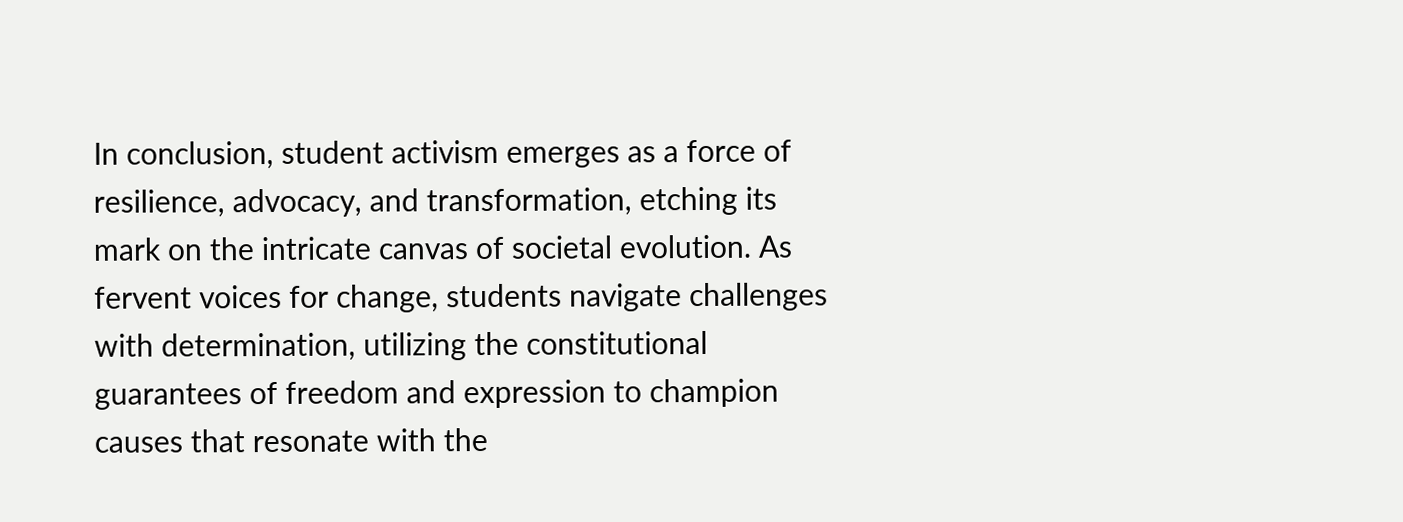In conclusion, student activism emerges as a force of resilience, advocacy, and transformation, etching its mark on the intricate canvas of societal evolution. As fervent voices for change, students navigate challenges with determination, utilizing the constitutional guarantees of freedom and expression to champion causes that resonate with the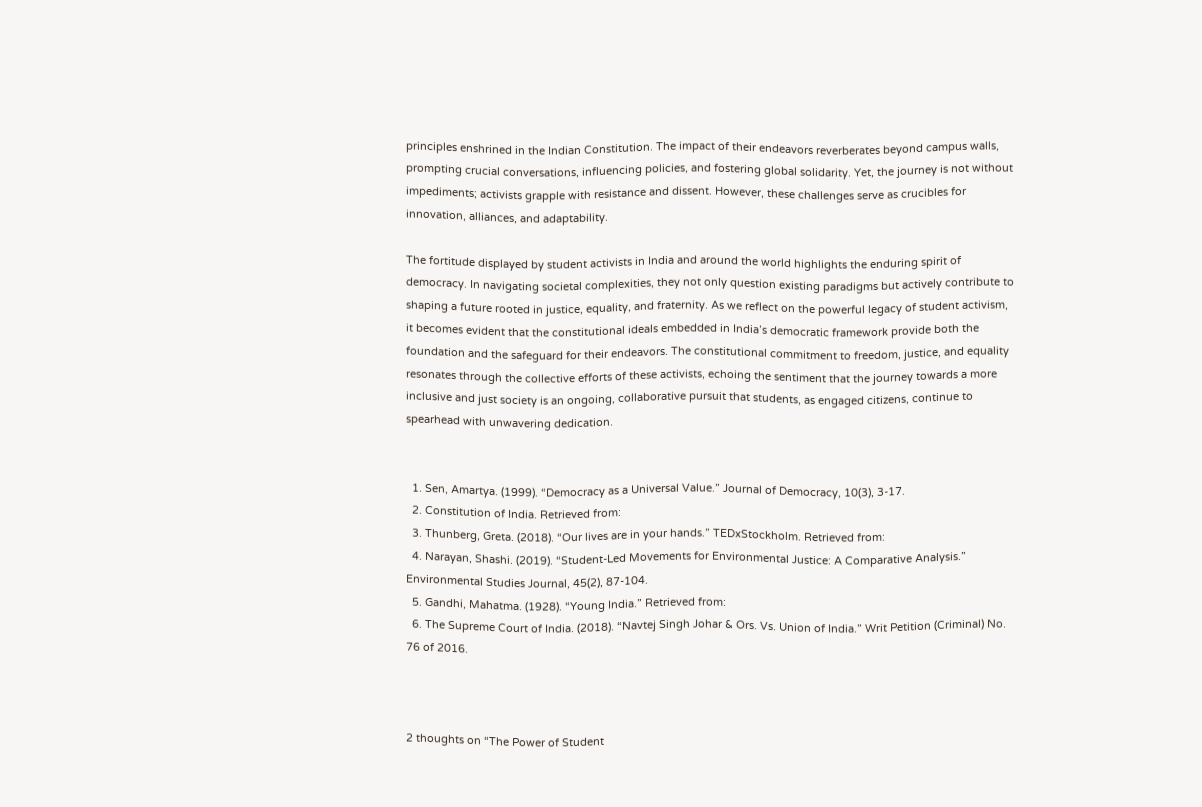principles enshrined in the Indian Constitution. The impact of their endeavors reverberates beyond campus walls, prompting crucial conversations, influencing policies, and fostering global solidarity. Yet, the journey is not without impediments; activists grapple with resistance and dissent. However, these challenges serve as crucibles for innovation, alliances, and adaptability.

The fortitude displayed by student activists in India and around the world highlights the enduring spirit of democracy. In navigating societal complexities, they not only question existing paradigms but actively contribute to shaping a future rooted in justice, equality, and fraternity. As we reflect on the powerful legacy of student activism, it becomes evident that the constitutional ideals embedded in India’s democratic framework provide both the foundation and the safeguard for their endeavors. The constitutional commitment to freedom, justice, and equality resonates through the collective efforts of these activists, echoing the sentiment that the journey towards a more inclusive and just society is an ongoing, collaborative pursuit that students, as engaged citizens, continue to spearhead with unwavering dedication.


  1. Sen, Amartya. (1999). “Democracy as a Universal Value.” Journal of Democracy, 10(3), 3-17.
  2. Constitution of India. Retrieved from:
  3. Thunberg, Greta. (2018). “Our lives are in your hands.” TEDxStockholm. Retrieved from:
  4. Narayan, Shashi. (2019). “Student-Led Movements for Environmental Justice: A Comparative Analysis.” Environmental Studies Journal, 45(2), 87-104.
  5. Gandhi, Mahatma. (1928). “Young India.” Retrieved from:
  6. The Supreme Court of India. (2018). “Navtej Singh Johar & Ors. Vs. Union of India.” Writ Petition (Criminal) No. 76 of 2016.



2 thoughts on “The Power of Student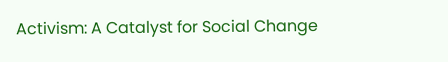Activism: A Catalyst for Social Change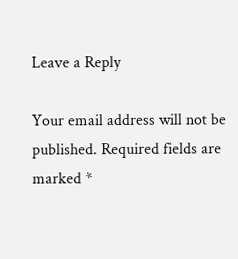Leave a Reply

Your email address will not be published. Required fields are marked *